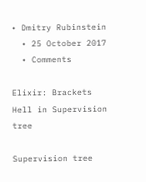• Dmitry Rubinstein
  • 25 October 2017
  • Comments

Elixir: Brackets Hell in Supervision tree

Supervision tree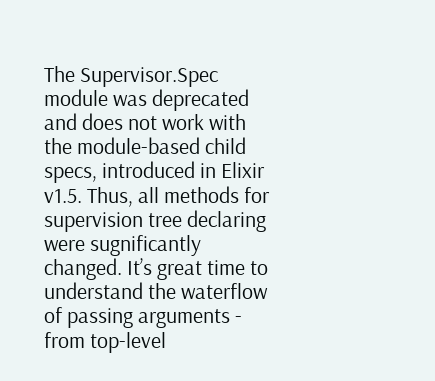The Supervisor.Spec module was deprecated and does not work with the module-based child specs, introduced in Elixir v1.5. Thus, all methods for supervision tree declaring were sugnificantly changed. It’s great time to understand the waterflow of passing arguments - from top-level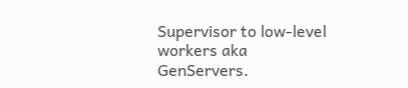Supervisor to low-level workers aka GenServers.